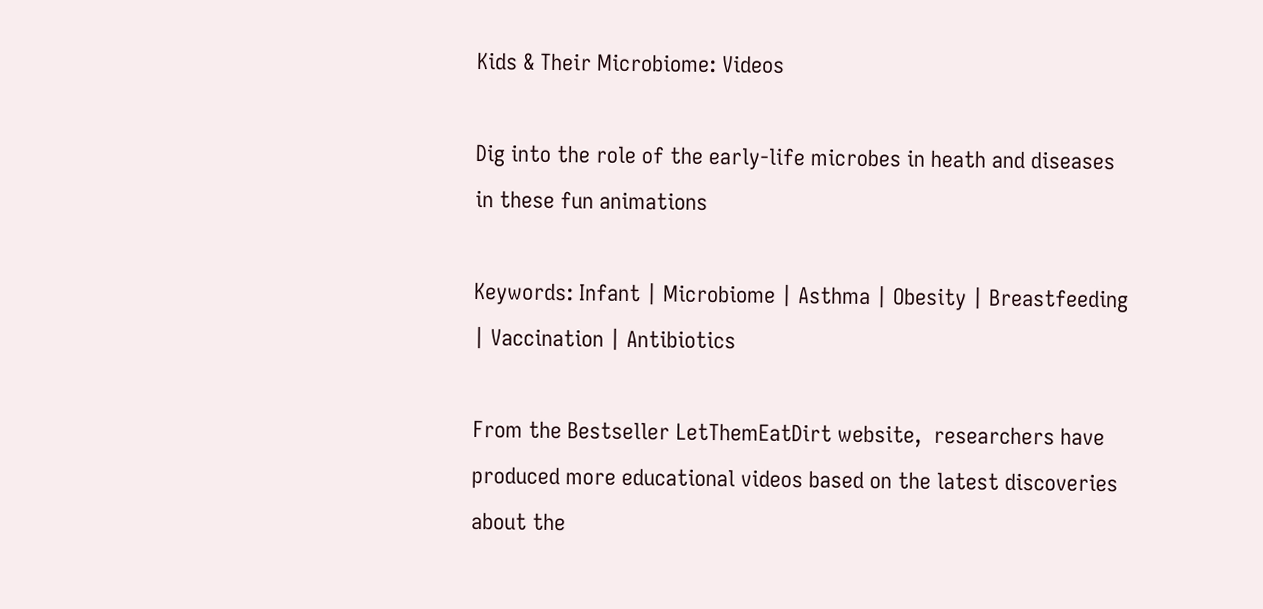Kids & Their Microbiome: Videos

Dig into the role of the early-life microbes in heath and diseases in these fun animations

Keywords: Infant | Microbiome | Asthma | Obesity | Breastfeeding | Vaccination | Antibiotics

From the Bestseller LetThemEatDirt website,  researchers have produced more educational videos based on the latest discoveries about the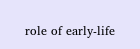role of early-life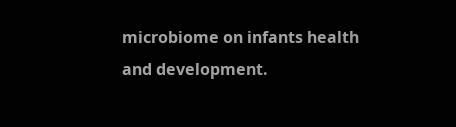microbiome on infants health and development.